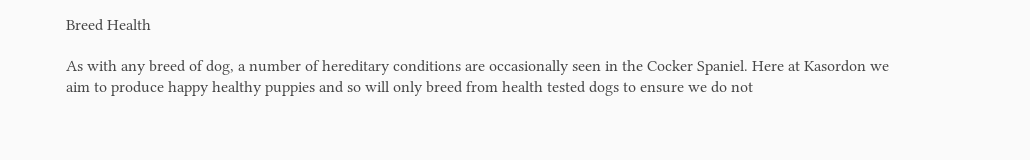Breed Health

As with any breed of dog, a number of hereditary conditions are occasionally seen in the Cocker Spaniel. Here at Kasordon we aim to produce happy healthy puppies and so will only breed from health tested dogs to ensure we do not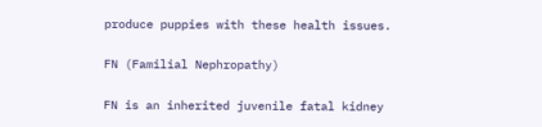produce puppies with these health issues.

FN (Familial Nephropathy)

FN is an inherited juvenile fatal kidney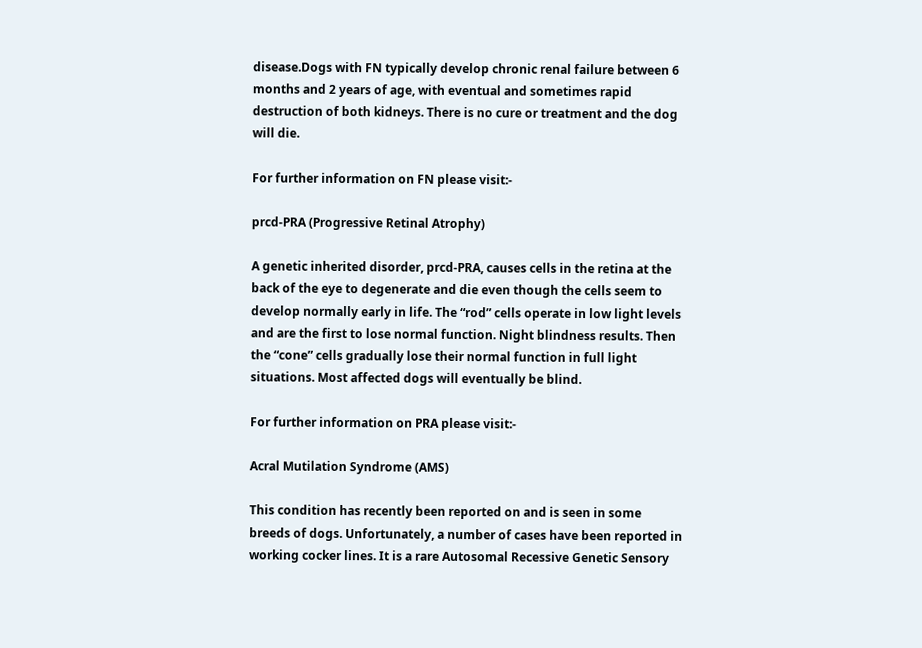disease.Dogs with FN typically develop chronic renal failure between 6 months and 2 years of age, with eventual and sometimes rapid destruction of both kidneys. There is no cure or treatment and the dog will die.

For further information on FN please visit:-

prcd-PRA (Progressive Retinal Atrophy)

A genetic inherited disorder, prcd-PRA, causes cells in the retina at the back of the eye to degenerate and die even though the cells seem to develop normally early in life. The “rod” cells operate in low light levels and are the first to lose normal function. Night blindness results. Then the “cone” cells gradually lose their normal function in full light situations. Most affected dogs will eventually be blind.

For further information on PRA please visit:-

Acral Mutilation Syndrome (AMS)

This condition has recently been reported on and is seen in some breeds of dogs. Unfortunately, a number of cases have been reported in working cocker lines. It is a rare Autosomal Recessive Genetic Sensory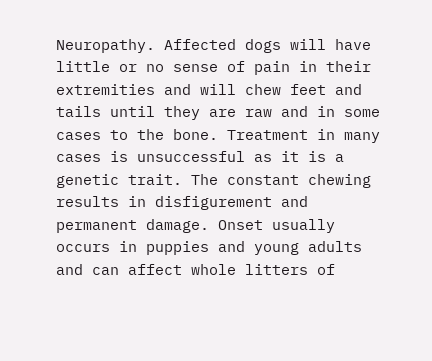Neuropathy. Affected dogs will have little or no sense of pain in their extremities and will chew feet and tails until they are raw and in some cases to the bone. Treatment in many cases is unsuccessful as it is a genetic trait. The constant chewing results in disfigurement and permanent damage. Onset usually occurs in puppies and young adults and can affect whole litters of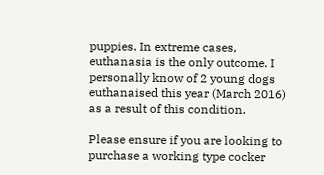puppies. In extreme cases, euthanasia is the only outcome. I personally know of 2 young dogs euthanaised this year (March 2016) as a result of this condition.

Please ensure if you are looking to purchase a working type cocker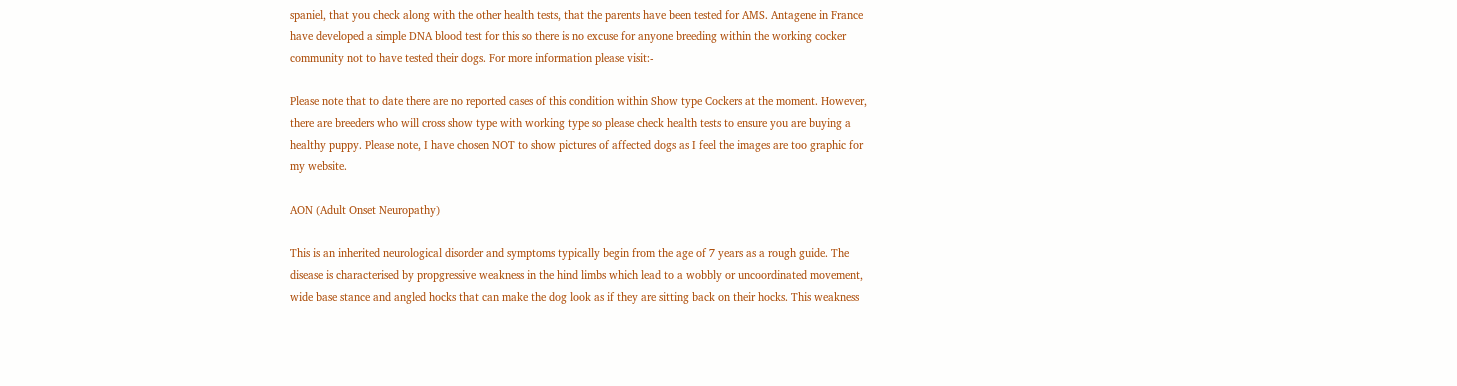spaniel, that you check along with the other health tests, that the parents have been tested for AMS. Antagene in France have developed a simple DNA blood test for this so there is no excuse for anyone breeding within the working cocker community not to have tested their dogs. For more information please visit:-

Please note that to date there are no reported cases of this condition within Show type Cockers at the moment. However, there are breeders who will cross show type with working type so please check health tests to ensure you are buying a healthy puppy. Please note, I have chosen NOT to show pictures of affected dogs as I feel the images are too graphic for my website.

AON (Adult Onset Neuropathy)

This is an inherited neurological disorder and symptoms typically begin from the age of 7 years as a rough guide. The disease is characterised by propgressive weakness in the hind limbs which lead to a wobbly or uncoordinated movement, wide base stance and angled hocks that can make the dog look as if they are sitting back on their hocks. This weakness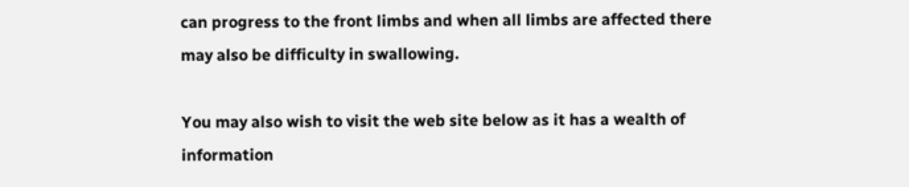can progress to the front limbs and when all limbs are affected there may also be difficulty in swallowing.

You may also wish to visit the web site below as it has a wealth of  information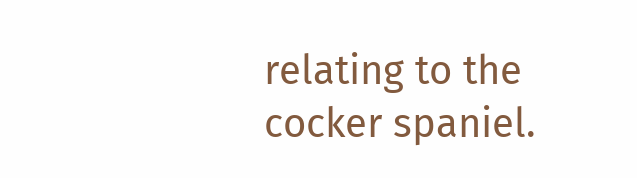relating to the cocker spaniel.